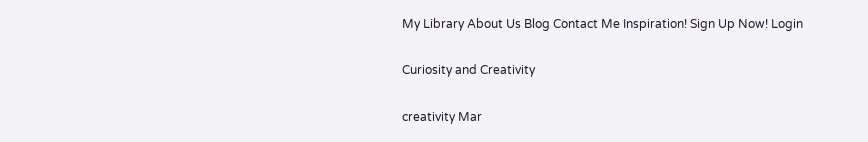My Library About Us Blog Contact Me Inspiration! Sign Up Now! Login

Curiosity and Creativity

creativity Mar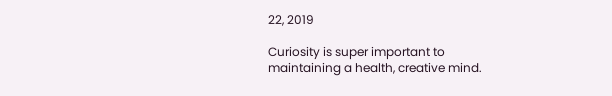22, 2019

Curiosity is super important to maintaining a health, creative mind.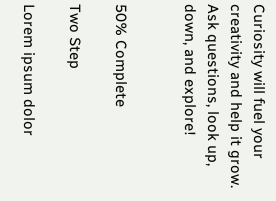Curiosity will fuel your creativity and help it grow. Ask questions, look up, down, and explore!


50% Complete

Two Step

Lorem ipsum dolor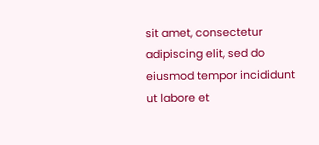sit amet, consectetur adipiscing elit, sed do eiusmod tempor incididunt ut labore et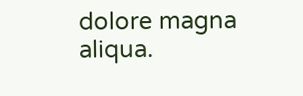dolore magna aliqua.